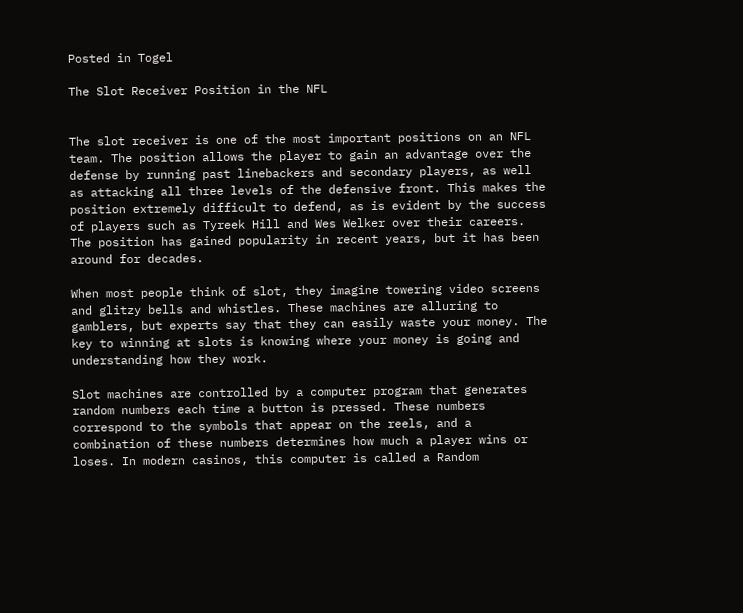Posted in Togel

The Slot Receiver Position in the NFL


The slot receiver is one of the most important positions on an NFL team. The position allows the player to gain an advantage over the defense by running past linebackers and secondary players, as well as attacking all three levels of the defensive front. This makes the position extremely difficult to defend, as is evident by the success of players such as Tyreek Hill and Wes Welker over their careers. The position has gained popularity in recent years, but it has been around for decades.

When most people think of slot, they imagine towering video screens and glitzy bells and whistles. These machines are alluring to gamblers, but experts say that they can easily waste your money. The key to winning at slots is knowing where your money is going and understanding how they work.

Slot machines are controlled by a computer program that generates random numbers each time a button is pressed. These numbers correspond to the symbols that appear on the reels, and a combination of these numbers determines how much a player wins or loses. In modern casinos, this computer is called a Random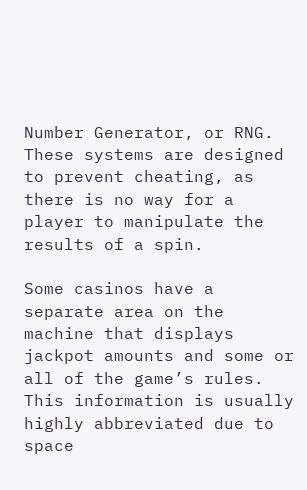Number Generator, or RNG. These systems are designed to prevent cheating, as there is no way for a player to manipulate the results of a spin.

Some casinos have a separate area on the machine that displays jackpot amounts and some or all of the game’s rules. This information is usually highly abbreviated due to space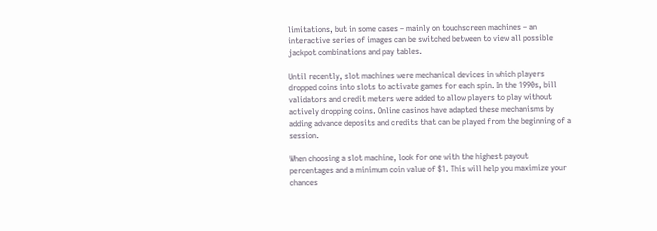limitations, but in some cases – mainly on touchscreen machines – an interactive series of images can be switched between to view all possible jackpot combinations and pay tables.

Until recently, slot machines were mechanical devices in which players dropped coins into slots to activate games for each spin. In the 1990s, bill validators and credit meters were added to allow players to play without actively dropping coins. Online casinos have adapted these mechanisms by adding advance deposits and credits that can be played from the beginning of a session.

When choosing a slot machine, look for one with the highest payout percentages and a minimum coin value of $1. This will help you maximize your chances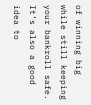of winning big while still keeping your bankroll safe. It’s also a good idea to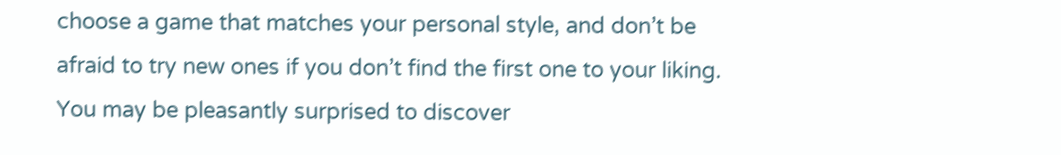choose a game that matches your personal style, and don’t be afraid to try new ones if you don’t find the first one to your liking. You may be pleasantly surprised to discover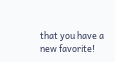that you have a new favorite!